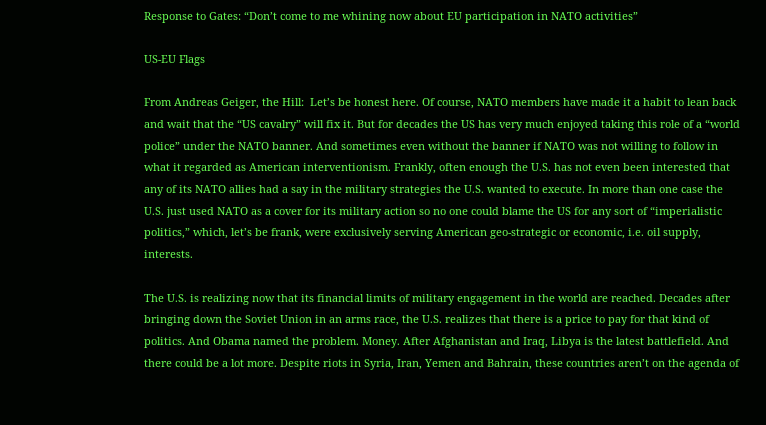Response to Gates: “Don’t come to me whining now about EU participation in NATO activities”

US-EU Flags

From Andreas Geiger, the Hill:  Let’s be honest here. Of course, NATO members have made it a habit to lean back and wait that the “US cavalry” will fix it. But for decades the US has very much enjoyed taking this role of a “world police” under the NATO banner. And sometimes even without the banner if NATO was not willing to follow in what it regarded as American interventionism. Frankly, often enough the U.S. has not even been interested that any of its NATO allies had a say in the military strategies the U.S. wanted to execute. In more than one case the U.S. just used NATO as a cover for its military action so no one could blame the US for any sort of “imperialistic politics,” which, let’s be frank, were exclusively serving American geo-strategic or economic, i.e. oil supply, interests.

The U.S. is realizing now that its financial limits of military engagement in the world are reached. Decades after bringing down the Soviet Union in an arms race, the U.S. realizes that there is a price to pay for that kind of politics. And Obama named the problem. Money. After Afghanistan and Iraq, Libya is the latest battlefield. And there could be a lot more. Despite riots in Syria, Iran, Yemen and Bahrain, these countries aren’t on the agenda of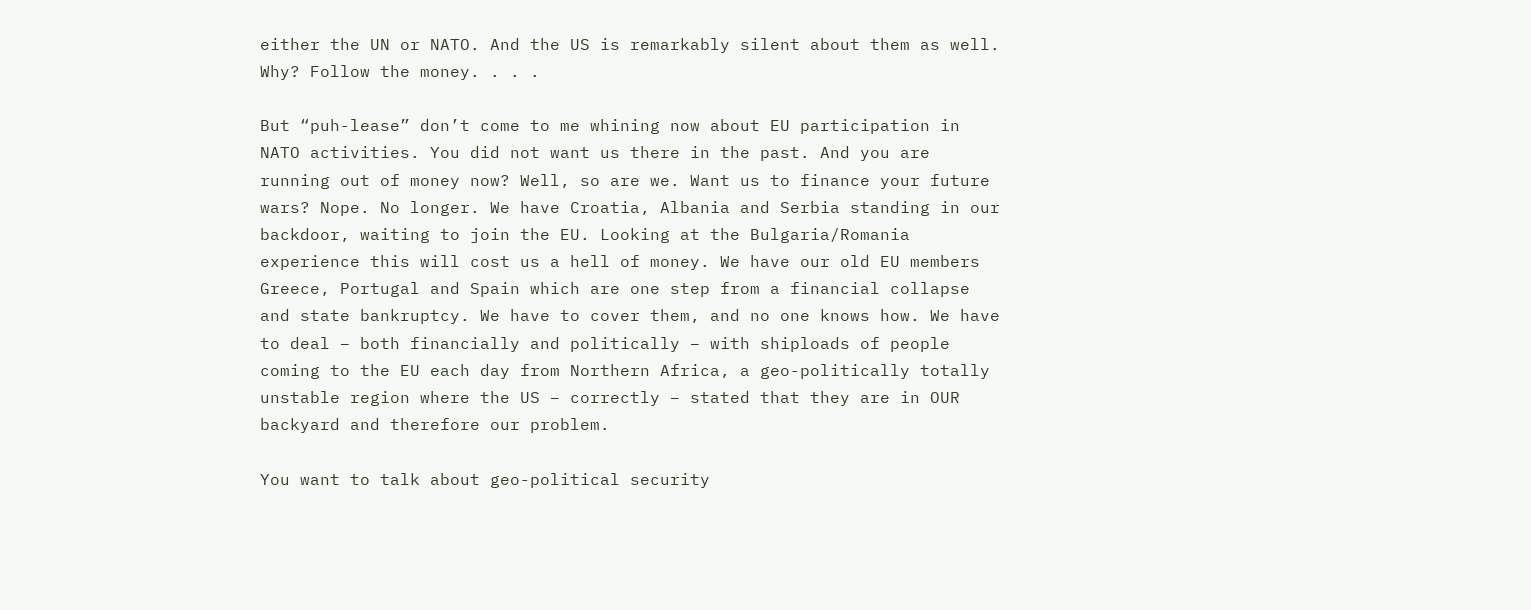either the UN or NATO. And the US is remarkably silent about them as well. Why? Follow the money. . . .

But “puh-lease” don’t come to me whining now about EU participation in NATO activities. You did not want us there in the past. And you are running out of money now? Well, so are we. Want us to finance your future wars? Nope. No longer. We have Croatia, Albania and Serbia standing in our backdoor, waiting to join the EU. Looking at the Bulgaria/Romania experience this will cost us a hell of money. We have our old EU members Greece, Portugal and Spain which are one step from a financial collapse and state bankruptcy. We have to cover them, and no one knows how. We have to deal – both financially and politically – with shiploads of people coming to the EU each day from Northern Africa, a geo-politically totally unstable region where the US – correctly – stated that they are in OUR backyard and therefore our problem.

You want to talk about geo-political security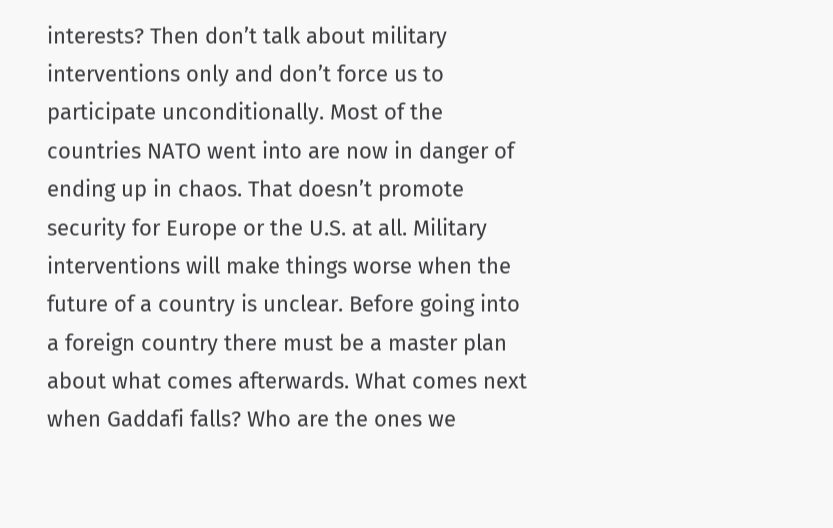interests? Then don’t talk about military interventions only and don’t force us to participate unconditionally. Most of the countries NATO went into are now in danger of ending up in chaos. That doesn’t promote security for Europe or the U.S. at all. Military interventions will make things worse when the future of a country is unclear. Before going into a foreign country there must be a master plan about what comes afterwards. What comes next when Gaddafi falls? Who are the ones we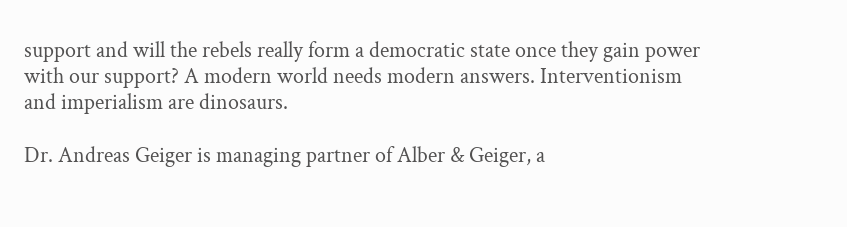support and will the rebels really form a democratic state once they gain power with our support? A modern world needs modern answers. Interventionism and imperialism are dinosaurs.

Dr. Andreas Geiger is managing partner of Alber & Geiger, a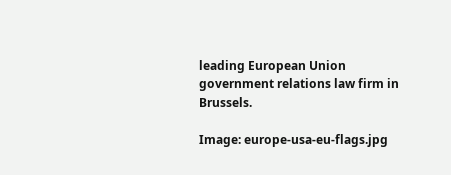leading European Union government relations law firm in Brussels.

Image: europe-usa-eu-flags.jpg